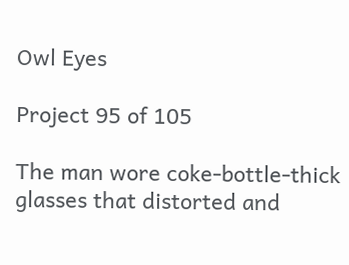Owl Eyes

Project 95 of 105

The man wore coke-bottle-thick glasses that distorted and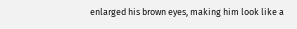enlarged his brown eyes, making him look like a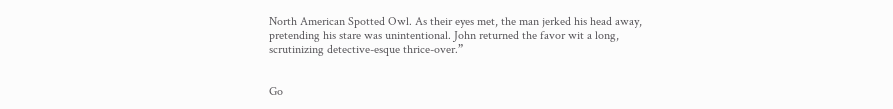North American Spotted Owl. As their eyes met, the man jerked his head away, pretending his stare was unintentional. John returned the favor wit a long, scrutinizing detective-esque thrice-over.”


Go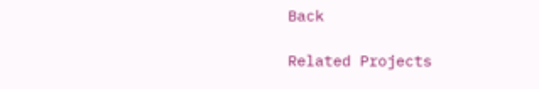Back

Related Projects